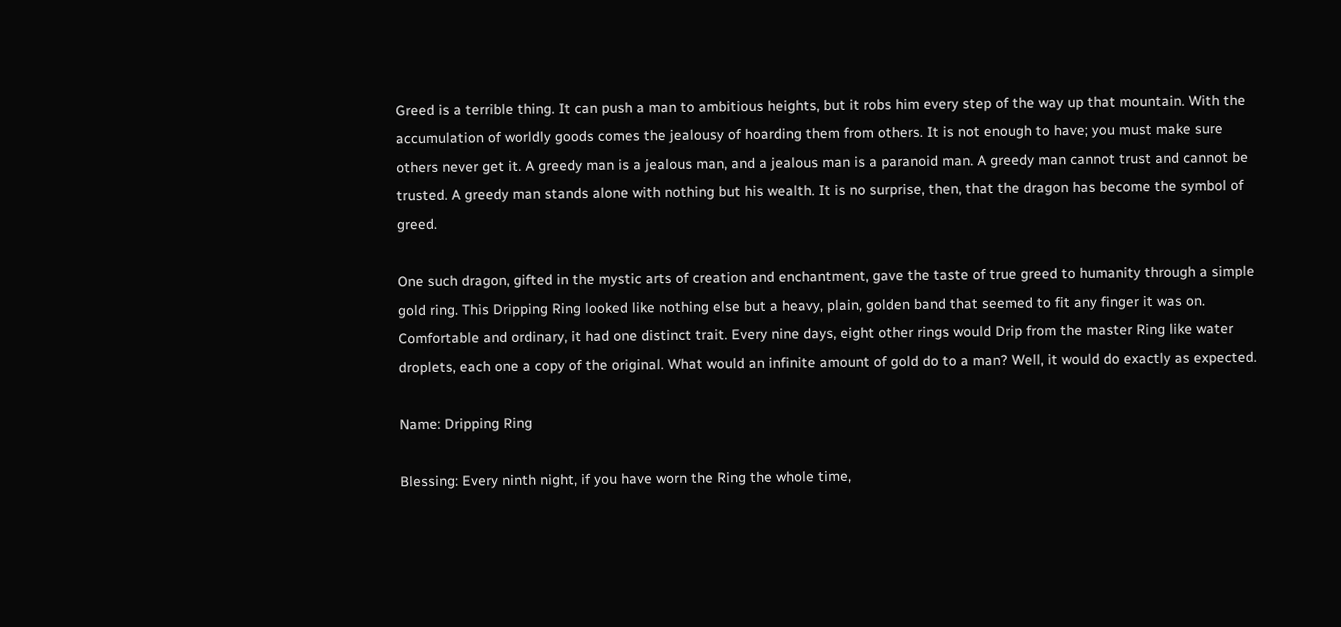Greed is a terrible thing. It can push a man to ambitious heights, but it robs him every step of the way up that mountain. With the accumulation of worldly goods comes the jealousy of hoarding them from others. It is not enough to have; you must make sure others never get it. A greedy man is a jealous man, and a jealous man is a paranoid man. A greedy man cannot trust and cannot be trusted. A greedy man stands alone with nothing but his wealth. It is no surprise, then, that the dragon has become the symbol of greed.

One such dragon, gifted in the mystic arts of creation and enchantment, gave the taste of true greed to humanity through a simple gold ring. This Dripping Ring looked like nothing else but a heavy, plain, golden band that seemed to fit any finger it was on. Comfortable and ordinary, it had one distinct trait. Every nine days, eight other rings would Drip from the master Ring like water droplets, each one a copy of the original. What would an infinite amount of gold do to a man? Well, it would do exactly as expected.

Name: Dripping Ring

Blessing: Every ninth night, if you have worn the Ring the whole time,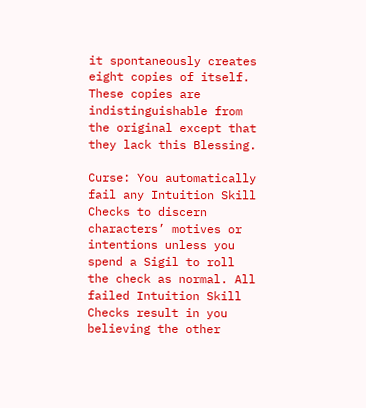it spontaneously creates eight copies of itself. These copies are indistinguishable from the original except that they lack this Blessing.

Curse: You automatically fail any Intuition Skill Checks to discern characters’ motives or intentions unless you spend a Sigil to roll the check as normal. All failed Intuition Skill Checks result in you believing the other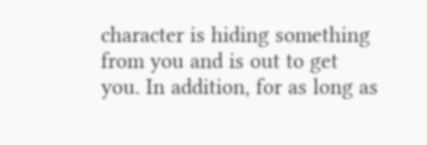character is hiding something from you and is out to get you. In addition, for as long as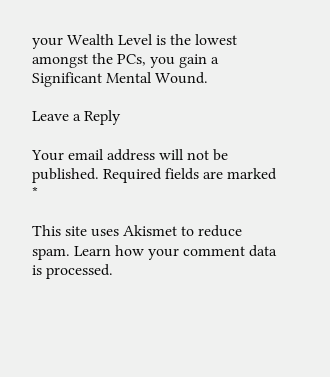your Wealth Level is the lowest amongst the PCs, you gain a Significant Mental Wound.

Leave a Reply

Your email address will not be published. Required fields are marked *

This site uses Akismet to reduce spam. Learn how your comment data is processed.